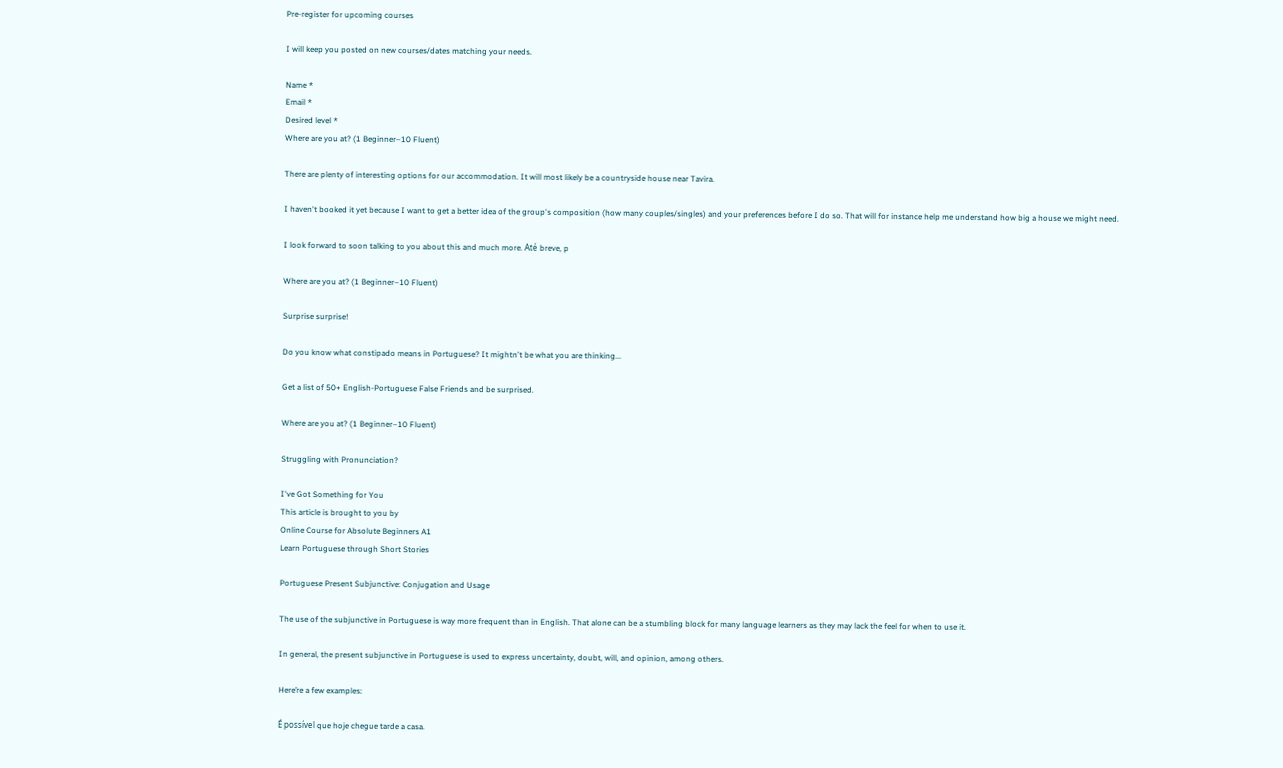Pre-register for upcoming courses

I will keep you posted on new courses/dates matching your needs.

Name *
Email *
Desired level *
Where are you at? (1 Beginner–10 Fluent)

There are plenty of interesting options for our accommodation. It will most likely be a countryside house near Tavira.

I haven't booked it yet because I want to get a better idea of the group's composition (how many couples/singles) and your preferences before I do so. That will for instance help me understand how big a house we might need.

I look forward to soon talking to you about this and much more. Até breve, p

Where are you at? (1 Beginner–10 Fluent)

Surprise surprise!

Do you know what constipado means in Portuguese? It mightn't be what you are thinking...

Get a list of 50+ English-Portuguese False Friends and be surprised.

Where are you at? (1 Beginner–10 Fluent)

Struggling with Pronunciation?

I've Got Something for You
This article is brought to you by
Online Course for Absolute Beginners A1
Learn Portuguese through Short Stories

Portuguese Present Subjunctive: Conjugation and Usage

The use of the subjunctive in Portuguese is way more frequent than in English. That alone can be a stumbling block for many language learners as they may lack the feel for when to use it.

In general, the present subjunctive in Portuguese is used to express uncertainty, doubt, will, and opinion, among others.

Here’re a few examples:

É possível que hoje chegue tarde a casa.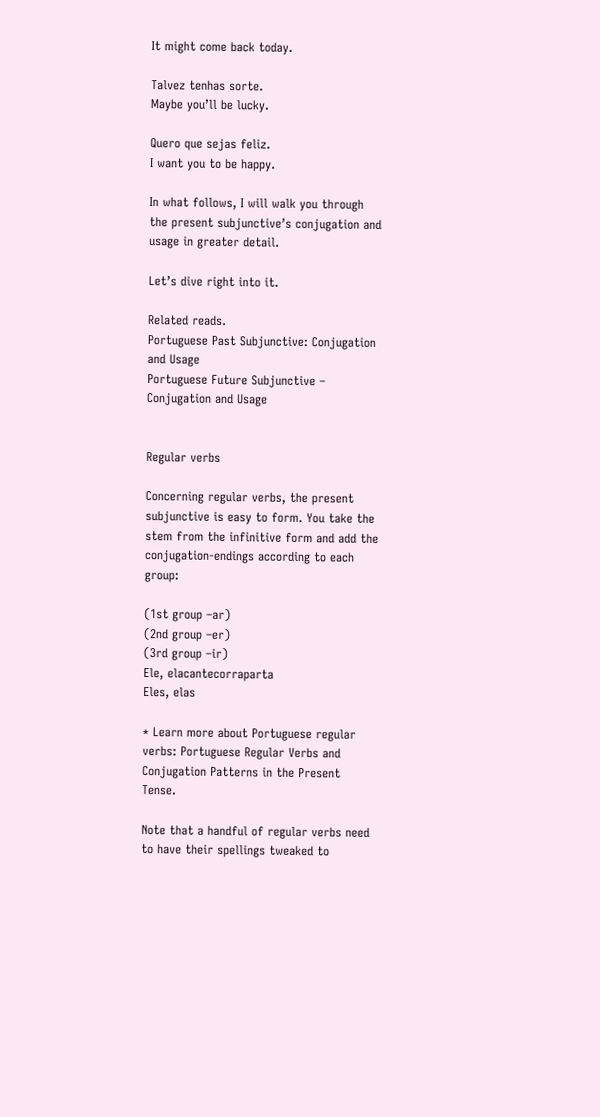It might come back today.

Talvez tenhas sorte.
Maybe you’ll be lucky.

Quero que sejas feliz.
I want you to be happy.

In what follows, I will walk you through the present subjunctive’s conjugation and usage in greater detail.

Let’s dive right into it.

Related reads.
Portuguese Past Subjunctive: Conjugation and Usage
Portuguese Future Subjunctive – Conjugation and Usage


Regular verbs

Concerning regular verbs, the present subjunctive is easy to form. You take the stem from the infinitive form and add the conjugation-endings according to each group:

(1st group –ar)
(2nd group –er)
(3rd group –ir)
Ele, elacantecorraparta
Eles, elas

* Learn more about Portuguese regular verbs: Portuguese Regular Verbs and Conjugation Patterns in the Present Tense.

Note that a handful of regular verbs need to have their spellings tweaked to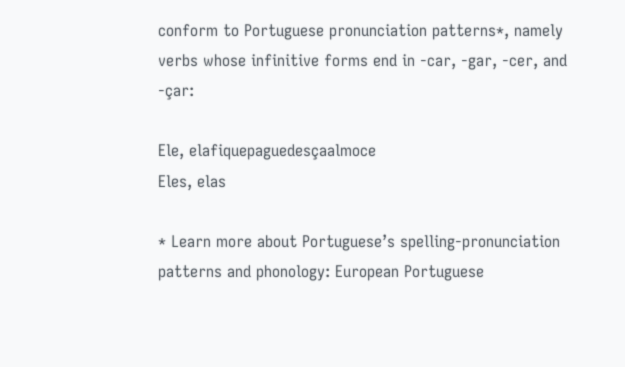conform to Portuguese pronunciation patterns*, namely verbs whose infinitive forms end in -car, -gar, -cer, and -çar:

Ele, elafiquepaguedesçaalmoce
Eles, elas

* Learn more about Portuguese’s spelling-pronunciation patterns and phonology: European Portuguese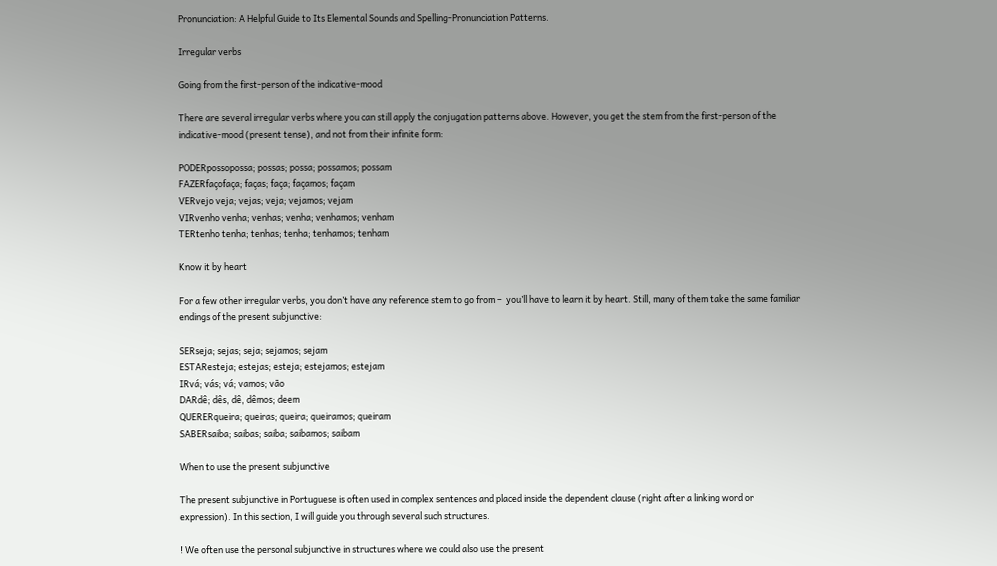Pronunciation: A Helpful Guide to Its Elemental Sounds and Spelling-Pronunciation Patterns.

Irregular verbs

Going from the first-person of the indicative-mood

There are several irregular verbs where you can still apply the conjugation patterns above. However, you get the stem from the first-person of the indicative-mood (present tense), and not from their infinite form:

PODERpossopossa; possas; possa; possamos; possam
FAZERfaçofaça; faças; faça; façamos; façam
VERvejo veja; vejas; veja; vejamos; vejam
VIRvenho venha; venhas; venha; venhamos; venham
TERtenho tenha; tenhas; tenha; tenhamos; tenham

Know it by heart

For a few other irregular verbs, you don’t have any reference stem to go from –  you’ll have to learn it by heart. Still, many of them take the same familiar endings of the present subjunctive:

SERseja; sejas; seja; sejamos; sejam
ESTAResteja; estejas; esteja; estejamos; estejam
IRvá; vás; vá; vamos; vão
DARdê; dês, dê, dêmos; deem
QUERERqueira; queiras; queira; queiramos; queiram
SABERsaiba; saibas; saiba; saibamos; saibam

When to use the present subjunctive

The present subjunctive in Portuguese is often used in complex sentences and placed inside the dependent clause (right after a linking word or expression). In this section, I will guide you through several such structures.

! We often use the personal subjunctive in structures where we could also use the present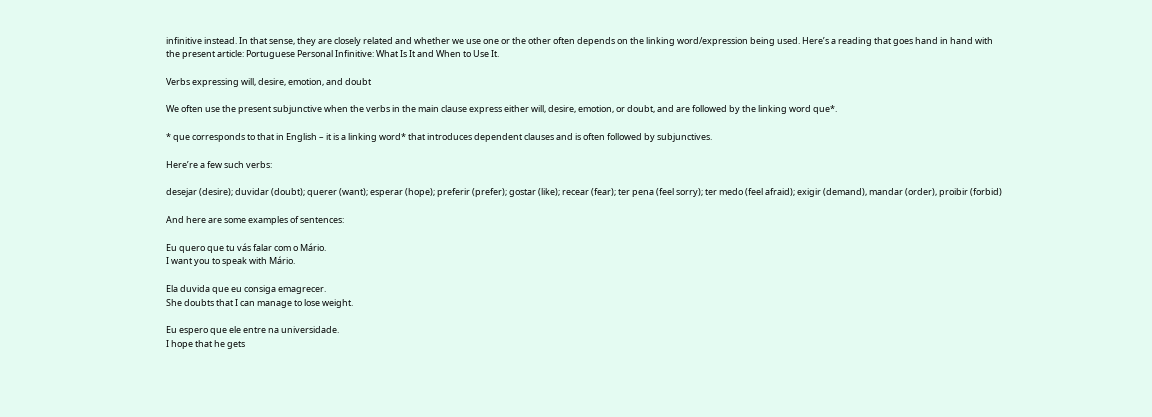infinitive instead. In that sense, they are closely related and whether we use one or the other often depends on the linking word/expression being used. Here’s a reading that goes hand in hand with the present article: Portuguese Personal Infinitive: What Is It and When to Use It.

Verbs expressing will, desire, emotion, and doubt

We often use the present subjunctive when the verbs in the main clause express either will, desire, emotion, or doubt, and are followed by the linking word que*.

* que corresponds to that in English – it is a linking word* that introduces dependent clauses and is often followed by subjunctives.

Here’re a few such verbs:

desejar (desire); duvidar (doubt); querer (want); esperar (hope); preferir (prefer); gostar (like); recear (fear); ter pena (feel sorry); ter medo (feel afraid); exigir (demand), mandar (order), proibir (forbid)

And here are some examples of sentences:

Eu quero que tu vás falar com o Mário.
I want you to speak with Mário.

Ela duvida que eu consiga emagrecer.
She doubts that I can manage to lose weight.

Eu espero que ele entre na universidade.
I hope that he gets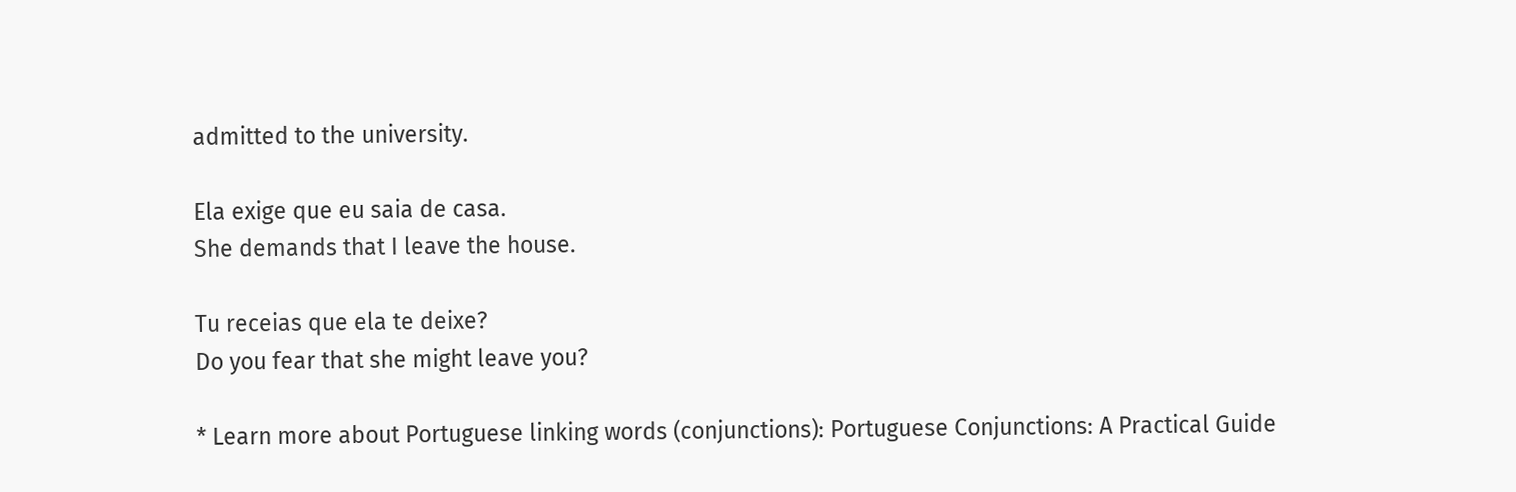admitted to the university.

Ela exige que eu saia de casa.
She demands that I leave the house.

Tu receias que ela te deixe?
Do you fear that she might leave you?

* Learn more about Portuguese linking words (conjunctions): Portuguese Conjunctions: A Practical Guide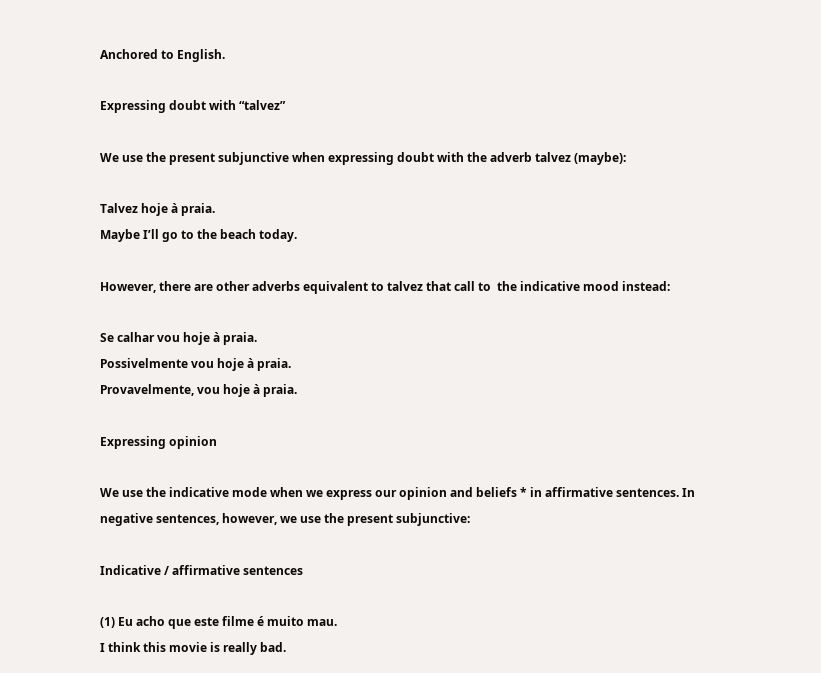Anchored to English.

Expressing doubt with “talvez”

We use the present subjunctive when expressing doubt with the adverb talvez (maybe):

Talvez hoje à praia.
Maybe I’ll go to the beach today.

However, there are other adverbs equivalent to talvez that call to  the indicative mood instead:

Se calhar vou hoje à praia.
Possivelmente vou hoje à praia.
Provavelmente, vou hoje à praia.

Expressing opinion

We use the indicative mode when we express our opinion and beliefs * in affirmative sentences. In negative sentences, however, we use the present subjunctive:

Indicative / affirmative sentences

(1) Eu acho que este filme é muito mau.
I think this movie is really bad.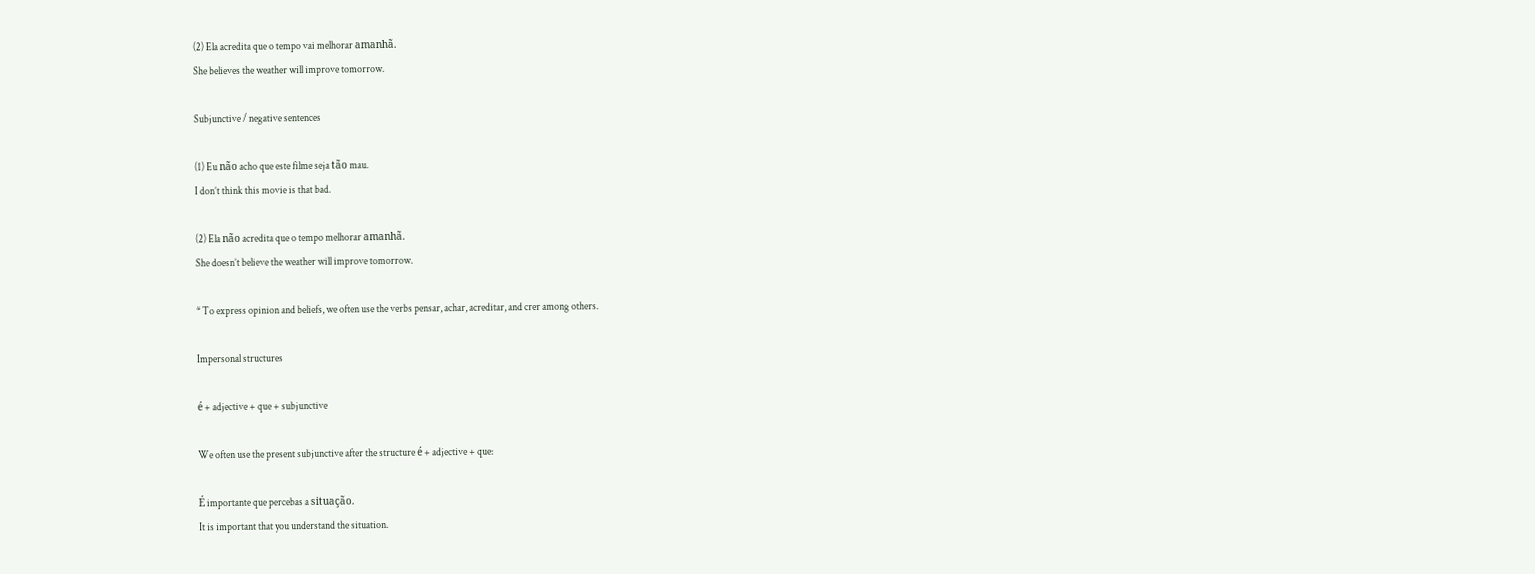(2) Ela acredita que o tempo vai melhorar amanhã.
She believes the weather will improve tomorrow.

Subjunctive / negative sentences

(1) Eu não acho que este filme seja tão mau.
I don’t think this movie is that bad.

(2) Ela não acredita que o tempo melhorar amanhã.
She doesn’t believe the weather will improve tomorrow.

* To express opinion and beliefs, we often use the verbs pensar, achar, acreditar, and crer among others.

Impersonal structures

é + adjective + que + subjunctive

We often use the present subjunctive after the structure é + adjective + que:

É importante que percebas a situação.
It is important that you understand the situation.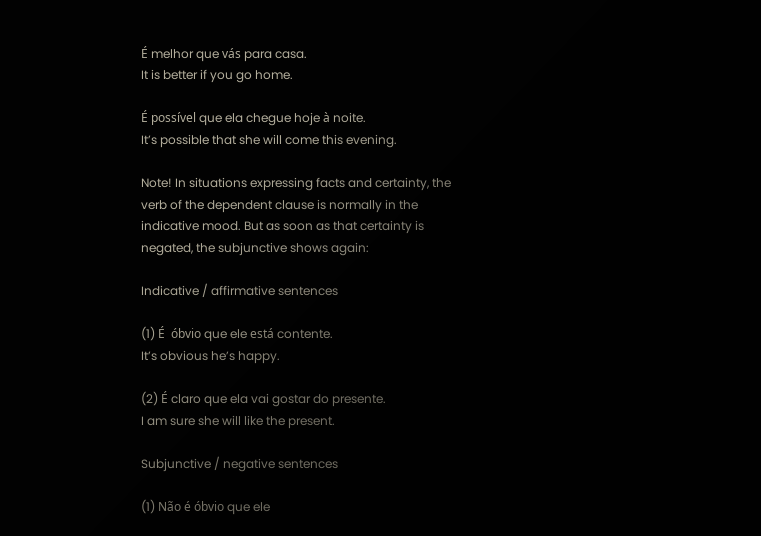É melhor que vás para casa.
It is better if you go home.

É possível que ela chegue hoje à noite.
It’s possible that she will come this evening.

Note! In situations expressing facts and certainty, the verb of the dependent clause is normally in the indicative mood. But as soon as that certainty is negated, the subjunctive shows again:

Indicative / affirmative sentences

(1) É  óbvio que ele está contente.
It’s obvious he’s happy.

(2) É claro que ela vai gostar do presente.
I am sure she will like the present.

Subjunctive / negative sentences

(1) Não é óbvio que ele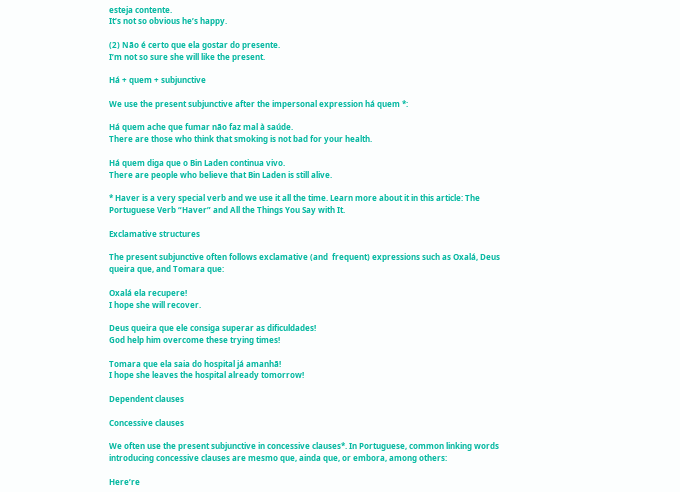esteja contente.
It’s not so obvious he’s happy.

(2) Não é certo que ela gostar do presente.
I’m not so sure she will like the present.

Há + quem + subjunctive

We use the present subjunctive after the impersonal expression há quem *:

Há quem ache que fumar não faz mal à saúde.
There are those who think that smoking is not bad for your health.

Há quem diga que o Bin Laden continua vivo.
There are people who believe that Bin Laden is still alive.

* Haver is a very special verb and we use it all the time. Learn more about it in this article: The Portuguese Verb “Haver” and All the Things You Say with It.

Exclamative structures

The present subjunctive often follows exclamative (and  frequent) expressions such as Oxalá, Deus queira que, and Tomara que:

Oxalá ela recupere!
I hope she will recover.

Deus queira que ele consiga superar as dificuldades!
God help him overcome these trying times!

Tomara que ela saia do hospital já amanhã!
I hope she leaves the hospital already tomorrow!

Dependent clauses

Concessive clauses

We often use the present subjunctive in concessive clauses*. In Portuguese, common linking words introducing concessive clauses are mesmo que, ainda que, or embora, among others:

Here’re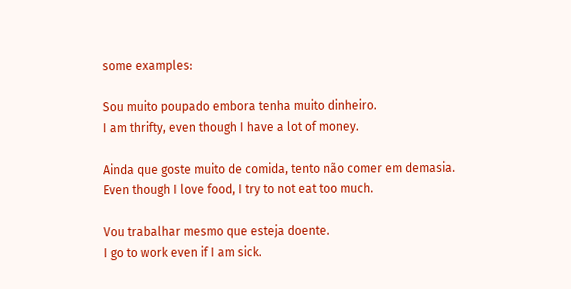some examples:

Sou muito poupado embora tenha muito dinheiro.
I am thrifty, even though I have a lot of money.

Ainda que goste muito de comida, tento não comer em demasia.
Even though I love food, I try to not eat too much.

Vou trabalhar mesmo que esteja doente.
I go to work even if I am sick.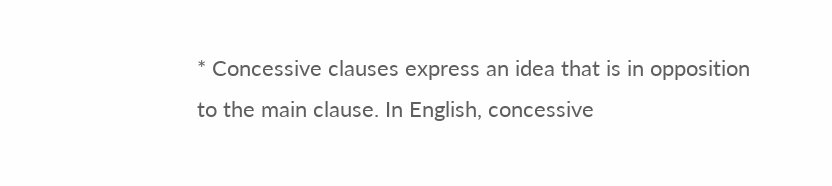* Concessive clauses express an idea that is in opposition to the main clause. In English, concessive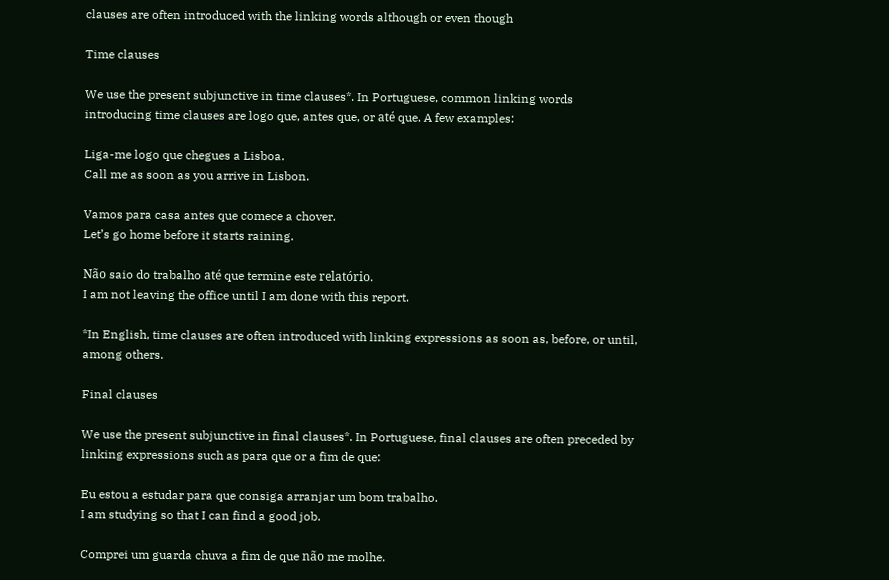clauses are often introduced with the linking words although or even though

Time clauses

We use the present subjunctive in time clauses*. In Portuguese, common linking words introducing time clauses are logo que, antes que, or até que. A few examples:

Liga-me logo que chegues a Lisboa.
Call me as soon as you arrive in Lisbon.

Vamos para casa antes que comece a chover.
Let’s go home before it starts raining.

Não saio do trabalho até que termine este relatório.
I am not leaving the office until I am done with this report.

*In English, time clauses are often introduced with linking expressions as soon as, before, or until, among others.

Final clauses

We use the present subjunctive in final clauses*. In Portuguese, final clauses are often preceded by linking expressions such as para que or a fim de que:

Eu estou a estudar para que consiga arranjar um bom trabalho.
I am studying so that I can find a good job.

Comprei um guarda chuva a fim de que não me molhe.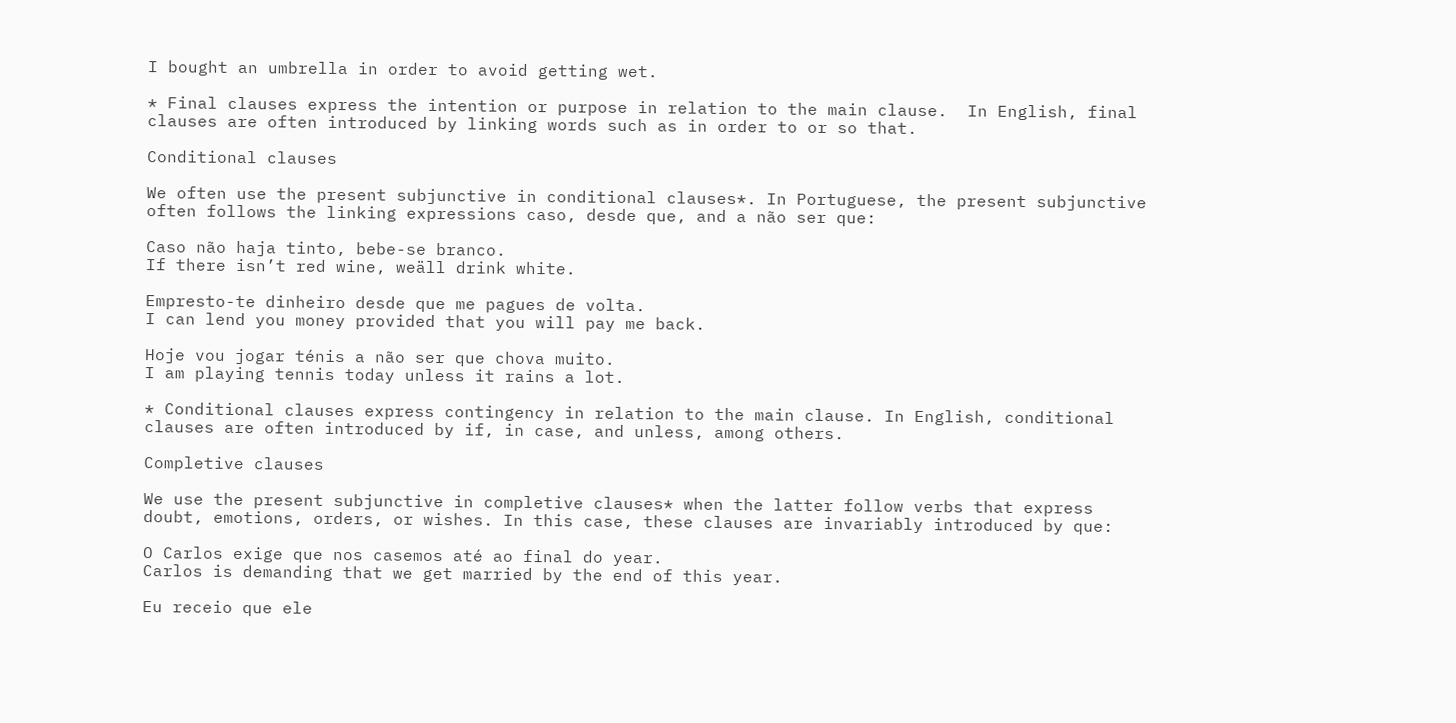I bought an umbrella in order to avoid getting wet.

* Final clauses express the intention or purpose in relation to the main clause.  In English, final clauses are often introduced by linking words such as in order to or so that.

Conditional clauses

We often use the present subjunctive in conditional clauses*. In Portuguese, the present subjunctive often follows the linking expressions caso, desde que, and a não ser que:

Caso não haja tinto, bebe-se branco.
If there isn’t red wine, weäll drink white.

Empresto-te dinheiro desde que me pagues de volta.
I can lend you money provided that you will pay me back.

Hoje vou jogar ténis a não ser que chova muito.
I am playing tennis today unless it rains a lot.

* Conditional clauses express contingency in relation to the main clause. In English, conditional clauses are often introduced by if, in case, and unless, among others.

Completive clauses

We use the present subjunctive in completive clauses* when the latter follow verbs that express doubt, emotions, orders, or wishes. In this case, these clauses are invariably introduced by que:

O Carlos exige que nos casemos até ao final do year.
Carlos is demanding that we get married by the end of this year.

Eu receio que ele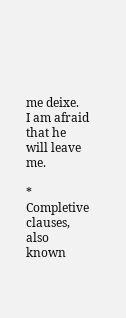me deixe.
I am afraid that he will leave me.

* Completive clauses, also known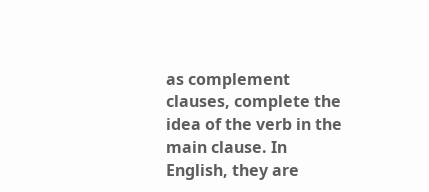as complement clauses, complete the idea of the verb in the main clause. In English, they are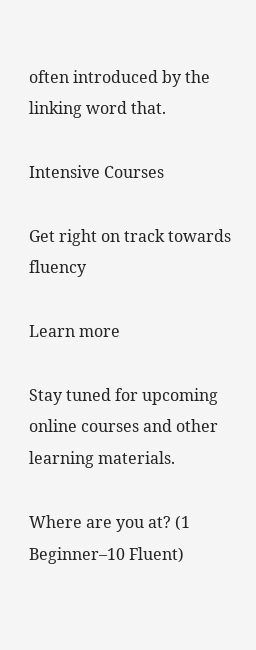often introduced by the linking word that.

Intensive Courses

Get right on track towards fluency

Learn more

Stay tuned for upcoming online courses and other learning materials.

Where are you at? (1 Beginner–10 Fluent)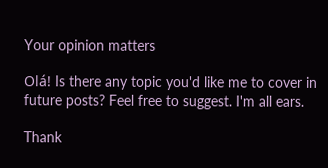Your opinion matters

Olá! Is there any topic you'd like me to cover in future posts? Feel free to suggest. I'm all ears.

Thank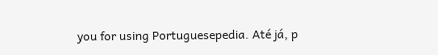you for using Portuguesepedia. Até já, p